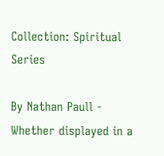Collection: Spiritual Series

By Nathan Paull - Whether displayed in a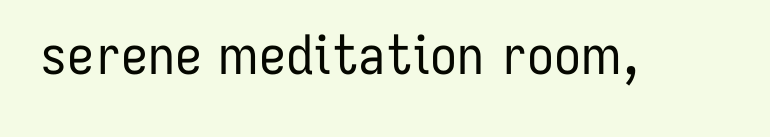serene meditation room,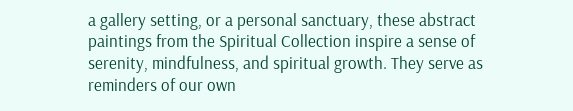a gallery setting, or a personal sanctuary, these abstract paintings from the Spiritual Collection inspire a sense of serenity, mindfulness, and spiritual growth. They serve as reminders of our own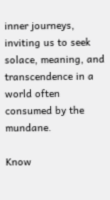inner journeys, inviting us to seek solace, meaning, and transcendence in a world often consumed by the mundane.

Know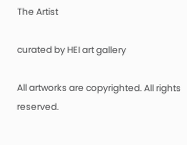The Artist

curated by HEI art gallery

All artworks are copyrighted. All rights reserved.